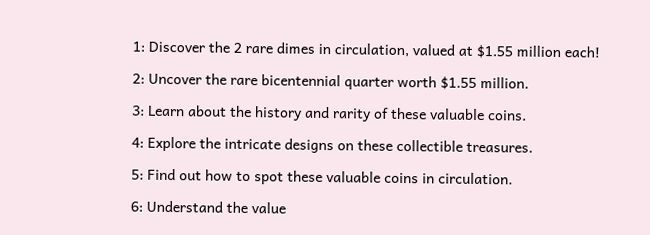1: Discover the 2 rare dimes in circulation, valued at $1.55 million each!

2: Uncover the rare bicentennial quarter worth $1.55 million.

3: Learn about the history and rarity of these valuable coins.

4: Explore the intricate designs on these collectible treasures.

5: Find out how to spot these valuable coins in circulation.

6: Understand the value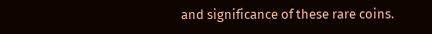and significance of these rare coins.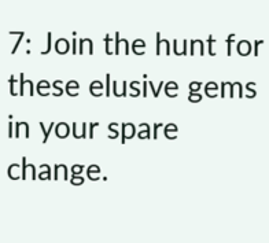7: Join the hunt for these elusive gems in your spare change.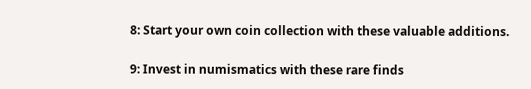8: Start your own coin collection with these valuable additions.

9: Invest in numismatics with these rare finds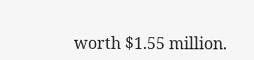worth $1.55 million.